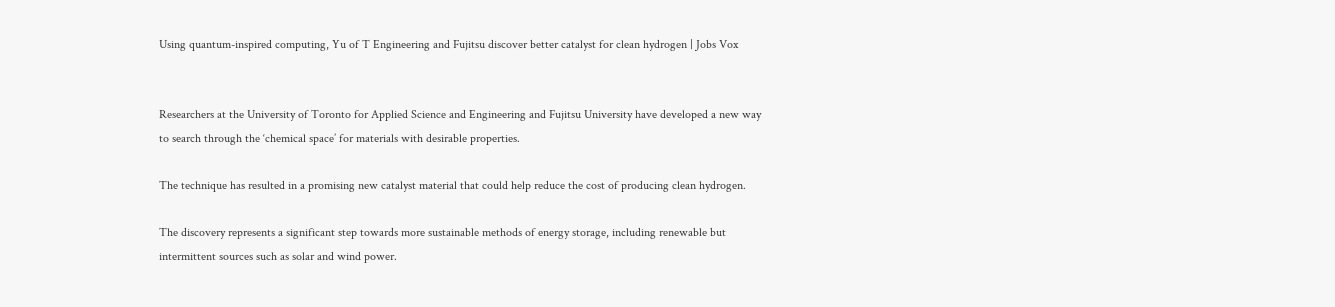Using quantum-inspired computing, Yu of T Engineering and Fujitsu discover better catalyst for clean hydrogen | Jobs Vox


Researchers at the University of Toronto for Applied Science and Engineering and Fujitsu University have developed a new way to search through the ‘chemical space’ for materials with desirable properties.

The technique has resulted in a promising new catalyst material that could help reduce the cost of producing clean hydrogen.

The discovery represents a significant step towards more sustainable methods of energy storage, including renewable but intermittent sources such as solar and wind power.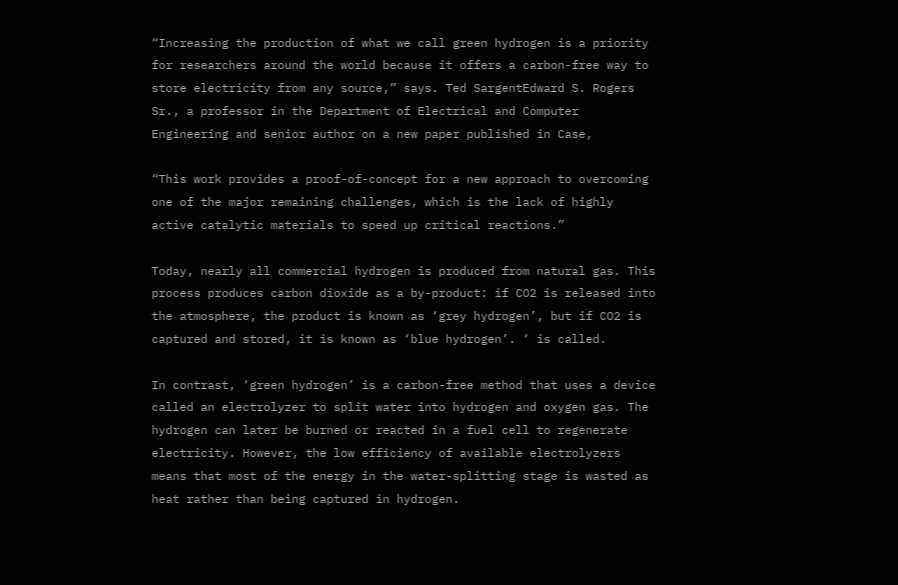“Increasing the production of what we call green hydrogen is a priority for researchers around the world because it offers a carbon-free way to store electricity from any source,” says. Ted SargentEdward S. Rogers Sr., a professor in the Department of Electrical and Computer Engineering and senior author on a new paper published in Case,

“This work provides a proof-of-concept for a new approach to overcoming one of the major remaining challenges, which is the lack of highly active catalytic materials to speed up critical reactions.”

Today, nearly all commercial hydrogen is produced from natural gas. This process produces carbon dioxide as a by-product: if CO2 is released into the atmosphere, the product is known as ‘grey hydrogen’, but if CO2 is captured and stored, it is known as ‘blue hydrogen’. ‘ is called.

In contrast, ‘green hydrogen’ is a carbon-free method that uses a device called an electrolyzer to split water into hydrogen and oxygen gas. The hydrogen can later be burned or reacted in a fuel cell to regenerate electricity. However, the low efficiency of available electrolyzers means that most of the energy in the water-splitting stage is wasted as heat rather than being captured in hydrogen.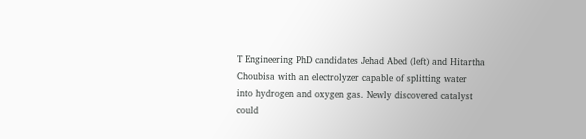T Engineering PhD candidates Jehad Abed (left) and Hitartha Choubisa with an electrolyzer capable of splitting water into hydrogen and oxygen gas. Newly discovered catalyst could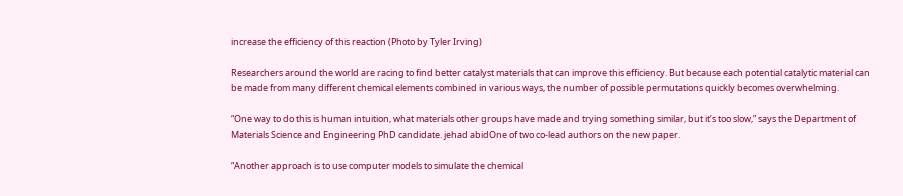increase the efficiency of this reaction (Photo by Tyler Irving)

Researchers around the world are racing to find better catalyst materials that can improve this efficiency. But because each potential catalytic material can be made from many different chemical elements combined in various ways, the number of possible permutations quickly becomes overwhelming.

“One way to do this is human intuition, what materials other groups have made and trying something similar, but it’s too slow,” says the Department of Materials Science and Engineering PhD candidate. jehad abidOne of two co-lead authors on the new paper.

“Another approach is to use computer models to simulate the chemical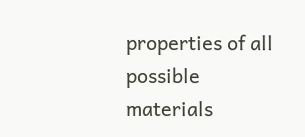properties of all possible materials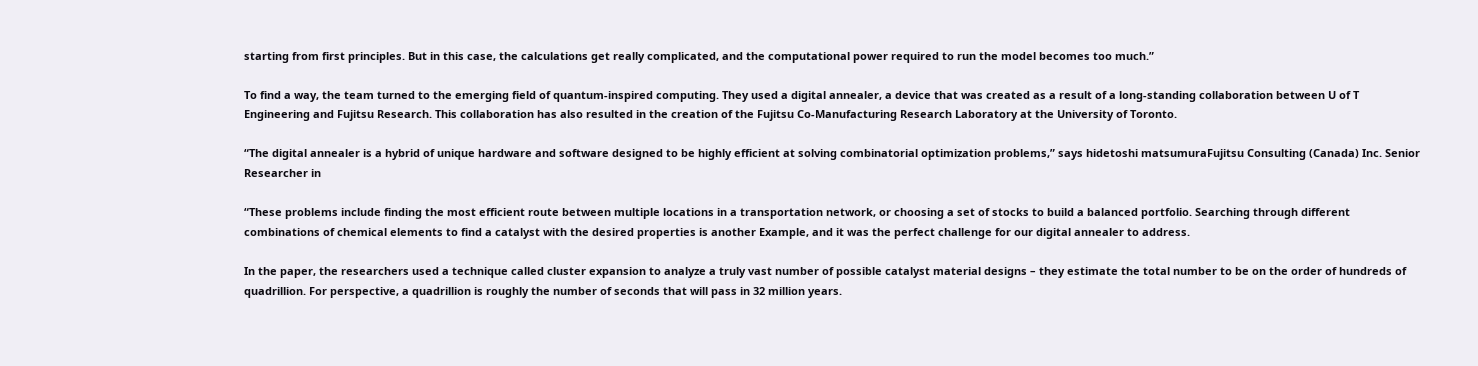starting from first principles. But in this case, the calculations get really complicated, and the computational power required to run the model becomes too much.”

To find a way, the team turned to the emerging field of quantum-inspired computing. They used a digital annealer, a device that was created as a result of a long-standing collaboration between U of T Engineering and Fujitsu Research. This collaboration has also resulted in the creation of the Fujitsu Co-Manufacturing Research Laboratory at the University of Toronto.

“The digital annealer is a hybrid of unique hardware and software designed to be highly efficient at solving combinatorial optimization problems,” says hidetoshi matsumuraFujitsu Consulting (Canada) Inc. Senior Researcher in

“These problems include finding the most efficient route between multiple locations in a transportation network, or choosing a set of stocks to build a balanced portfolio. Searching through different combinations of chemical elements to find a catalyst with the desired properties is another Example, and it was the perfect challenge for our digital annealer to address.

In the paper, the researchers used a technique called cluster expansion to analyze a truly vast number of possible catalyst material designs – they estimate the total number to be on the order of hundreds of quadrillion. For perspective, a quadrillion is roughly the number of seconds that will pass in 32 million years.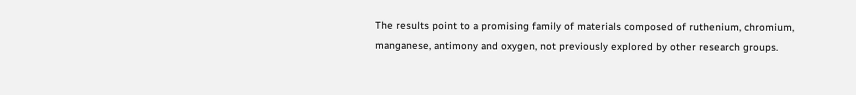The results point to a promising family of materials composed of ruthenium, chromium, manganese, antimony and oxygen, not previously explored by other research groups.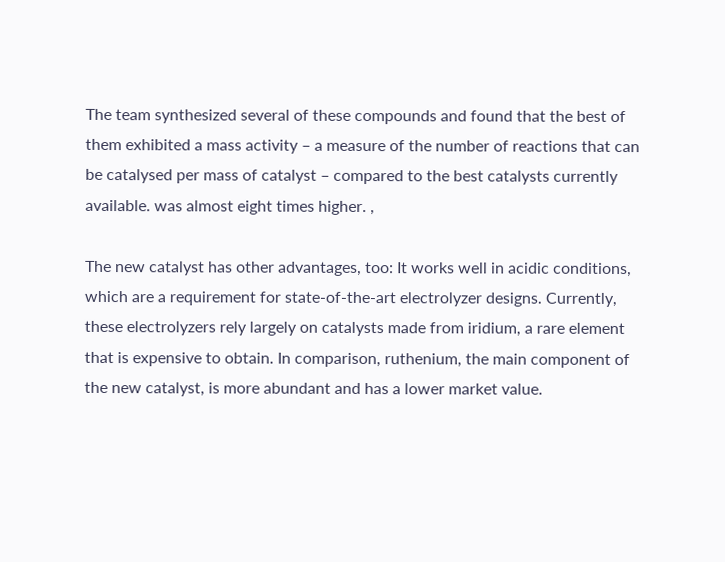The team synthesized several of these compounds and found that the best of them exhibited a mass activity – a measure of the number of reactions that can be catalysed per mass of catalyst – compared to the best catalysts currently available. was almost eight times higher. ,

The new catalyst has other advantages, too: It works well in acidic conditions, which are a requirement for state-of-the-art electrolyzer designs. Currently, these electrolyzers rely largely on catalysts made from iridium, a rare element that is expensive to obtain. In comparison, ruthenium, the main component of the new catalyst, is more abundant and has a lower market value.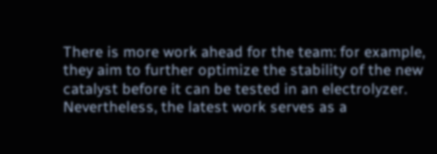There is more work ahead for the team: for example, they aim to further optimize the stability of the new catalyst before it can be tested in an electrolyzer. Nevertheless, the latest work serves as a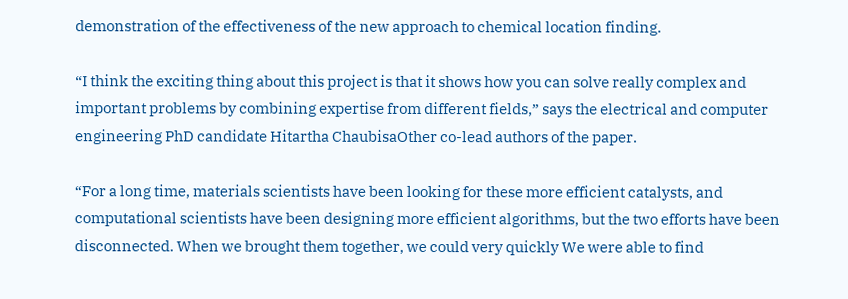demonstration of the effectiveness of the new approach to chemical location finding.

“I think the exciting thing about this project is that it shows how you can solve really complex and important problems by combining expertise from different fields,” says the electrical and computer engineering PhD candidate Hitartha ChaubisaOther co-lead authors of the paper.

“For a long time, materials scientists have been looking for these more efficient catalysts, and computational scientists have been designing more efficient algorithms, but the two efforts have been disconnected. When we brought them together, we could very quickly We were able to find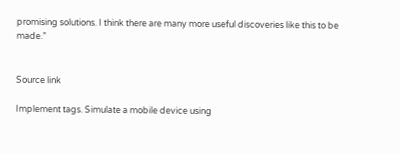promising solutions. I think there are many more useful discoveries like this to be made.”


Source link

Implement tags. Simulate a mobile device using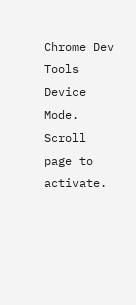Chrome Dev Tools Device Mode. Scroll page to activate.